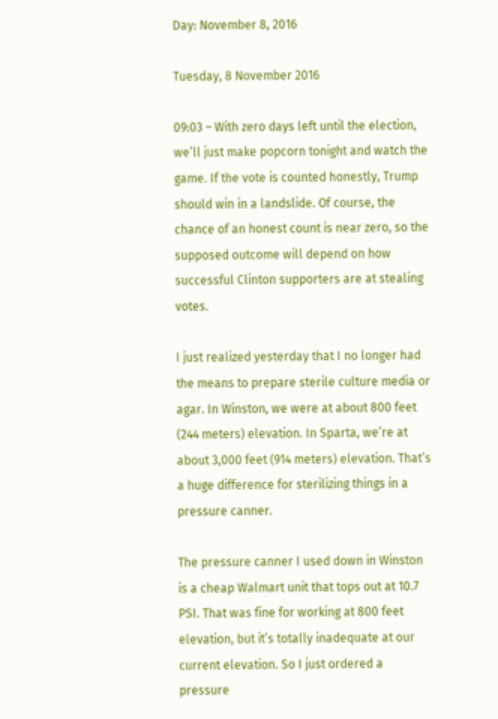Day: November 8, 2016

Tuesday, 8 November 2016

09:03 – With zero days left until the election, we’ll just make popcorn tonight and watch the game. If the vote is counted honestly, Trump should win in a landslide. Of course, the chance of an honest count is near zero, so the supposed outcome will depend on how successful Clinton supporters are at stealing votes.

I just realized yesterday that I no longer had the means to prepare sterile culture media or agar. In Winston, we were at about 800 feet (244 meters) elevation. In Sparta, we’re at about 3,000 feet (914 meters) elevation. That’s a huge difference for sterilizing things in a pressure canner.

The pressure canner I used down in Winston is a cheap Walmart unit that tops out at 10.7 PSI. That was fine for working at 800 feet elevation, but it’s totally inadequate at our current elevation. So I just ordered a pressure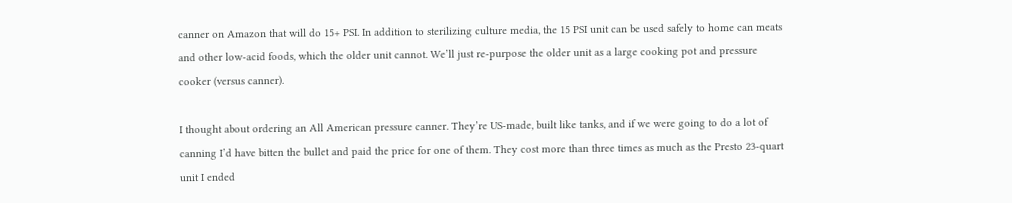canner on Amazon that will do 15+ PSI. In addition to sterilizing culture media, the 15 PSI unit can be used safely to home can meats and other low-acid foods, which the older unit cannot. We’ll just re-purpose the older unit as a large cooking pot and pressure cooker (versus canner).

I thought about ordering an All American pressure canner. They’re US-made, built like tanks, and if we were going to do a lot of canning I’d have bitten the bullet and paid the price for one of them. They cost more than three times as much as the Presto 23-quart unit I ended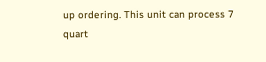up ordering. This unit can process 7 quart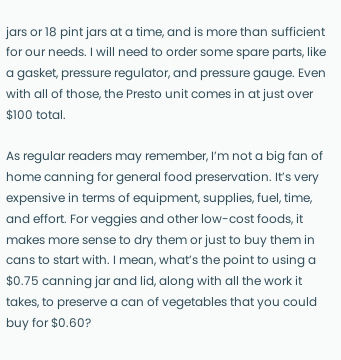jars or 18 pint jars at a time, and is more than sufficient for our needs. I will need to order some spare parts, like a gasket, pressure regulator, and pressure gauge. Even with all of those, the Presto unit comes in at just over $100 total.

As regular readers may remember, I’m not a big fan of home canning for general food preservation. It’s very expensive in terms of equipment, supplies, fuel, time, and effort. For veggies and other low-cost foods, it makes more sense to dry them or just to buy them in cans to start with. I mean, what’s the point to using a $0.75 canning jar and lid, along with all the work it takes, to preserve a can of vegetables that you could buy for $0.60?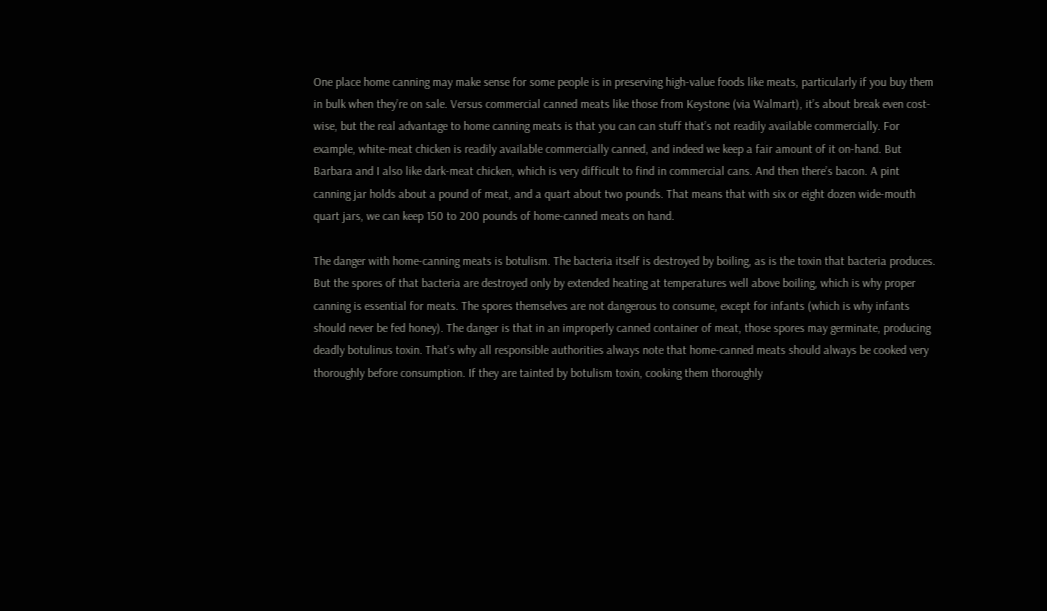One place home canning may make sense for some people is in preserving high-value foods like meats, particularly if you buy them in bulk when they’re on sale. Versus commercial canned meats like those from Keystone (via Walmart), it’s about break even cost-wise, but the real advantage to home canning meats is that you can can stuff that’s not readily available commercially. For example, white-meat chicken is readily available commercially canned, and indeed we keep a fair amount of it on-hand. But Barbara and I also like dark-meat chicken, which is very difficult to find in commercial cans. And then there’s bacon. A pint canning jar holds about a pound of meat, and a quart about two pounds. That means that with six or eight dozen wide-mouth quart jars, we can keep 150 to 200 pounds of home-canned meats on hand.

The danger with home-canning meats is botulism. The bacteria itself is destroyed by boiling, as is the toxin that bacteria produces. But the spores of that bacteria are destroyed only by extended heating at temperatures well above boiling, which is why proper canning is essential for meats. The spores themselves are not dangerous to consume, except for infants (which is why infants should never be fed honey). The danger is that in an improperly canned container of meat, those spores may germinate, producing deadly botulinus toxin. That’s why all responsible authorities always note that home-canned meats should always be cooked very thoroughly before consumption. If they are tainted by botulism toxin, cooking them thoroughly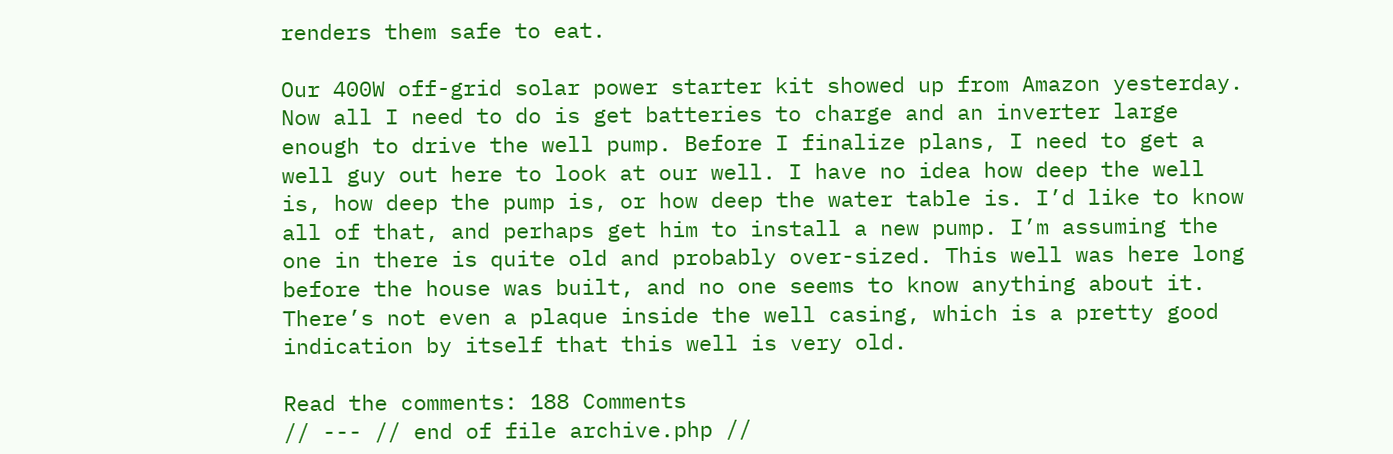renders them safe to eat.

Our 400W off-grid solar power starter kit showed up from Amazon yesterday. Now all I need to do is get batteries to charge and an inverter large enough to drive the well pump. Before I finalize plans, I need to get a well guy out here to look at our well. I have no idea how deep the well is, how deep the pump is, or how deep the water table is. I’d like to know all of that, and perhaps get him to install a new pump. I’m assuming the one in there is quite old and probably over-sized. This well was here long before the house was built, and no one seems to know anything about it. There’s not even a plaque inside the well casing, which is a pretty good indication by itself that this well is very old.

Read the comments: 188 Comments
// --- // end of file archive.php //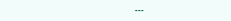---